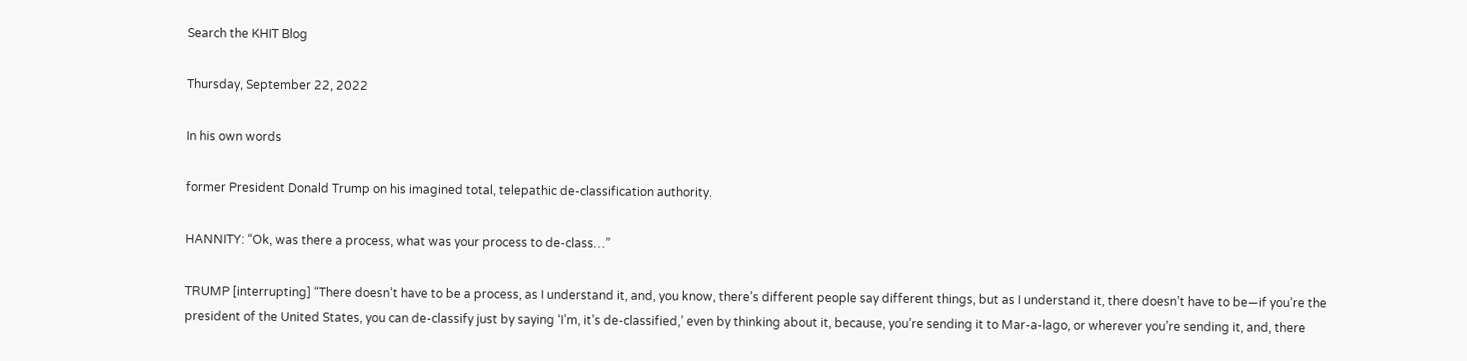Search the KHIT Blog

Thursday, September 22, 2022

In his own words

former President Donald Trump on his imagined total, telepathic de-classification authority.

HANNITY: “Ok, was there a process, what was your process to de-class…”

TRUMP [interrupting] “There doesn’t have to be a process, as I understand it, and, you know, there’s different people say different things, but as I understand it, there doesn’t have to be—if you’re the president of the United States, you can de-classify just by saying ‘I’m, it’s de-classified,’ even by thinking about it, because, you’re sending it to Mar-a-lago, or wherever you’re sending it, and, there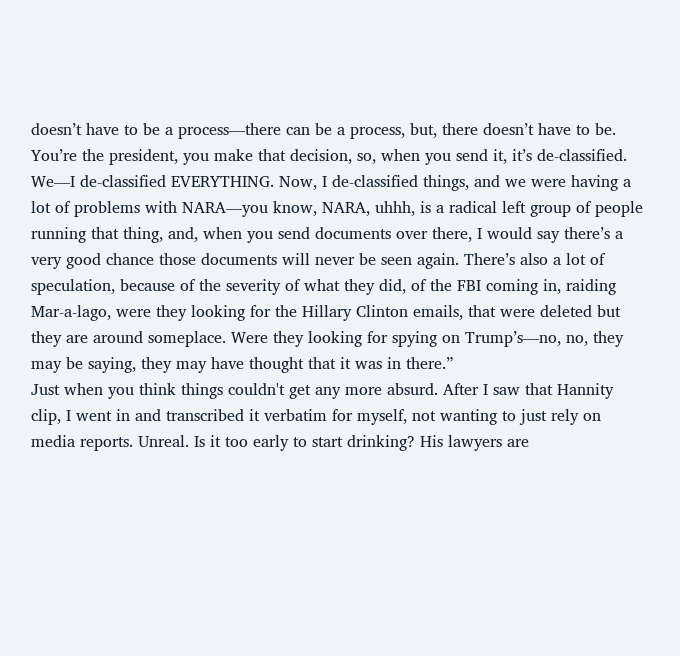doesn’t have to be a process—there can be a process, but, there doesn’t have to be. You’re the president, you make that decision, so, when you send it, it’s de-classified. We—I de-classified EVERYTHING. Now, I de-classified things, and we were having a lot of problems with NARA—you know, NARA, uhhh, is a radical left group of people running that thing, and, when you send documents over there, I would say there’s a very good chance those documents will never be seen again. There’s also a lot of speculation, because of the severity of what they did, of the FBI coming in, raiding Mar-a-lago, were they looking for the Hillary Clinton emails, that were deleted but they are around someplace. Were they looking for spying on Trump’s—no, no, they may be saying, they may have thought that it was in there.”
Just when you think things couldn't get any more absurd. After I saw that Hannity clip, I went in and transcribed it verbatim for myself, not wanting to just rely on media reports. Unreal. Is it too early to start drinking? His lawyers are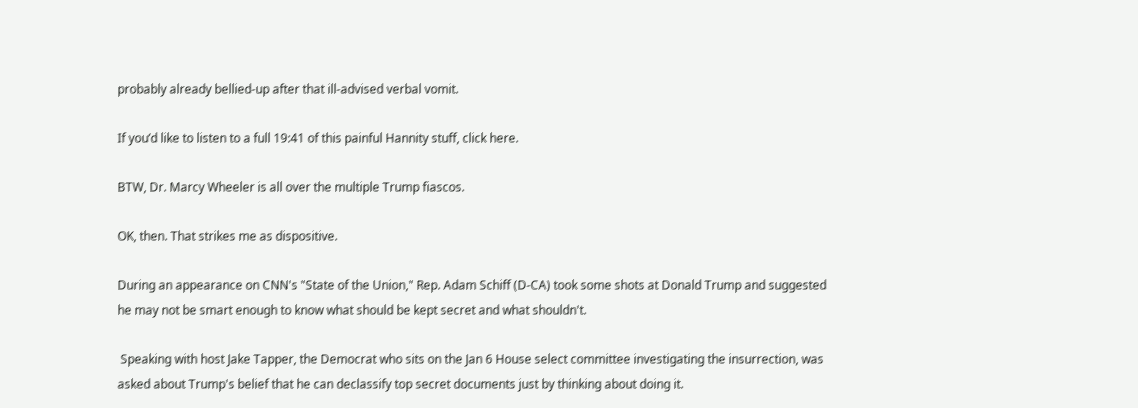probably already bellied-up after that ill-advised verbal vomit.

If you’d like to listen to a full 19:41 of this painful Hannity stuff, click here.

BTW, Dr. Marcy Wheeler is all over the multiple Trump fiascos.

OK, then. That strikes me as dispositive.

During an appearance on CNN's "State of the Union," Rep. Adam Schiff (D-CA) took some shots at Donald Trump and suggested he may not be smart enough to know what should be kept secret and what shouldn't.

 Speaking with host Jake Tapper, the Democrat who sits on the Jan 6 House select committee investigating the insurrection, was asked about Trump's belief that he can declassify top secret documents just by thinking about doing it.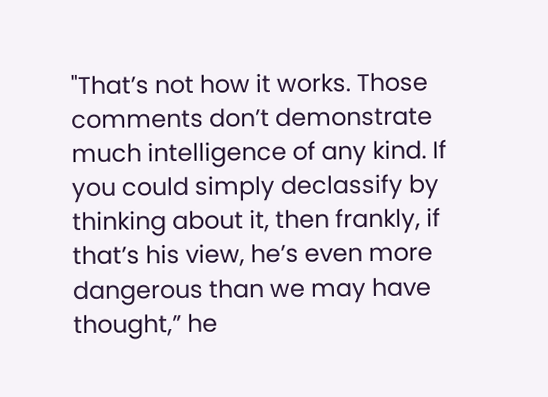"That’s not how it works. Those comments don’t demonstrate much intelligence of any kind. If you could simply declassify by thinking about it, then frankly, if that’s his view, he’s even more dangerous than we may have thought,” he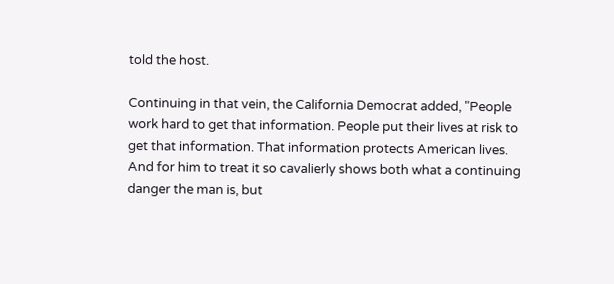told the host.

Continuing in that vein, the California Democrat added, "People work hard to get that information. People put their lives at risk to get that information. That information protects American lives. And for him to treat it so cavalierly shows both what a continuing danger the man is, but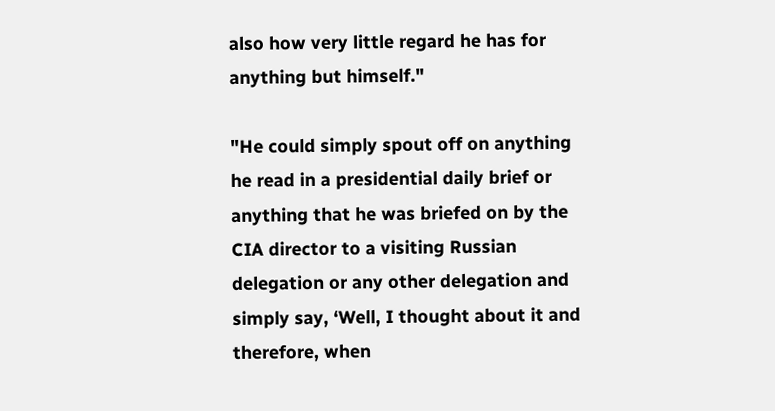also how very little regard he has for anything but himself."

"He could simply spout off on anything he read in a presidential daily brief or anything that he was briefed on by the CIA director to a visiting Russian delegation or any other delegation and simply say, ‘Well, I thought about it and therefore, when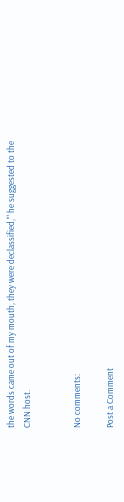the words came out of my mouth, they were declassified,"' he suggested to the CNN host.


No comments:

Post a Comment